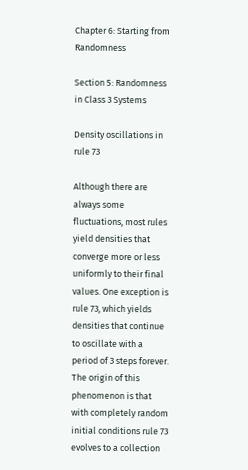Chapter 6: Starting from Randomness

Section 5: Randomness in Class 3 Systems

Density oscillations in rule 73

Although there are always some fluctuations, most rules yield densities that converge more or less uniformly to their final values. One exception is rule 73, which yields densities that continue to oscillate with a period of 3 steps forever. The origin of this phenomenon is that with completely random initial conditions rule 73 evolves to a collection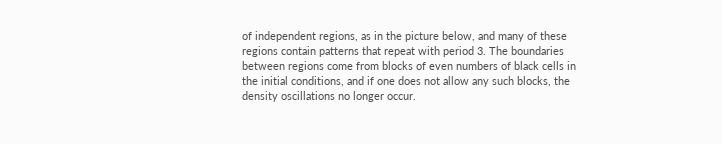of independent regions, as in the picture below, and many of these regions contain patterns that repeat with period 3. The boundaries between regions come from blocks of even numbers of black cells in the initial conditions, and if one does not allow any such blocks, the density oscillations no longer occur.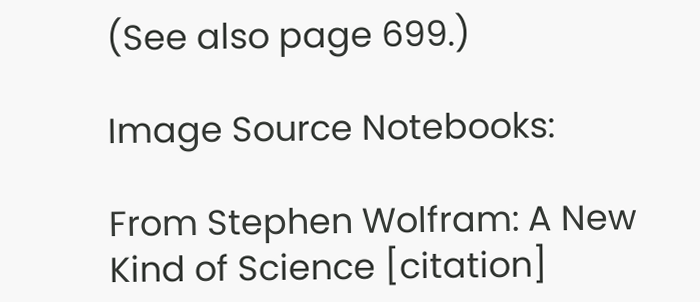(See also page 699.)

Image Source Notebooks:

From Stephen Wolfram: A New Kind of Science [citation]